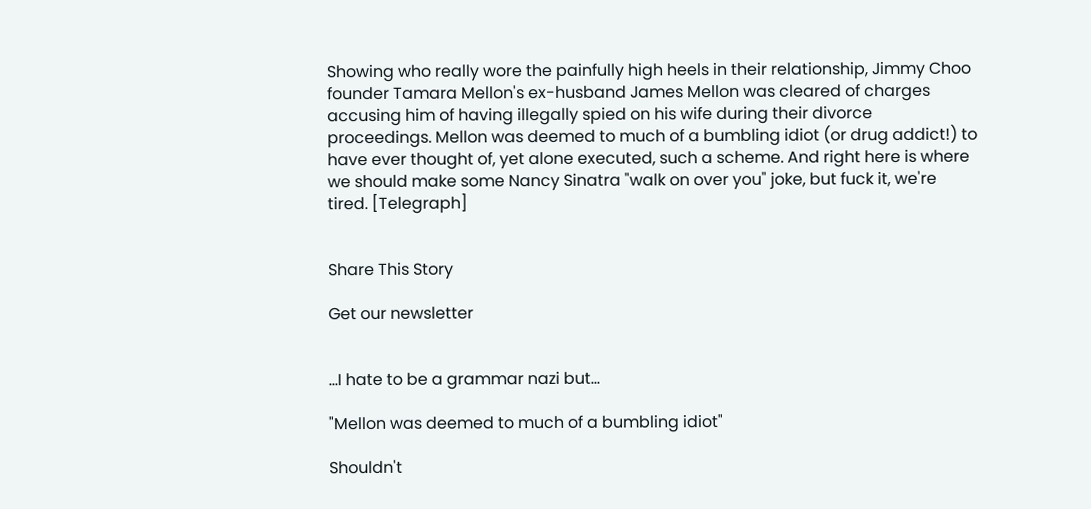Showing who really wore the painfully high heels in their relationship, Jimmy Choo founder Tamara Mellon's ex-husband James Mellon was cleared of charges accusing him of having illegally spied on his wife during their divorce proceedings. Mellon was deemed to much of a bumbling idiot (or drug addict!) to have ever thought of, yet alone executed, such a scheme. And right here is where we should make some Nancy Sinatra "walk on over you" joke, but fuck it, we're tired. [Telegraph]


Share This Story

Get our newsletter


...I hate to be a grammar nazi but...

"Mellon was deemed to much of a bumbling idiot"

Shouldn't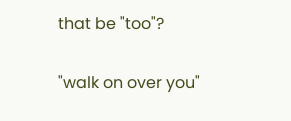that be "too"?

"walk on over you"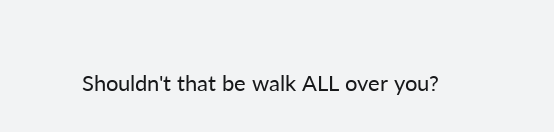Shouldn't that be walk ALL over you?